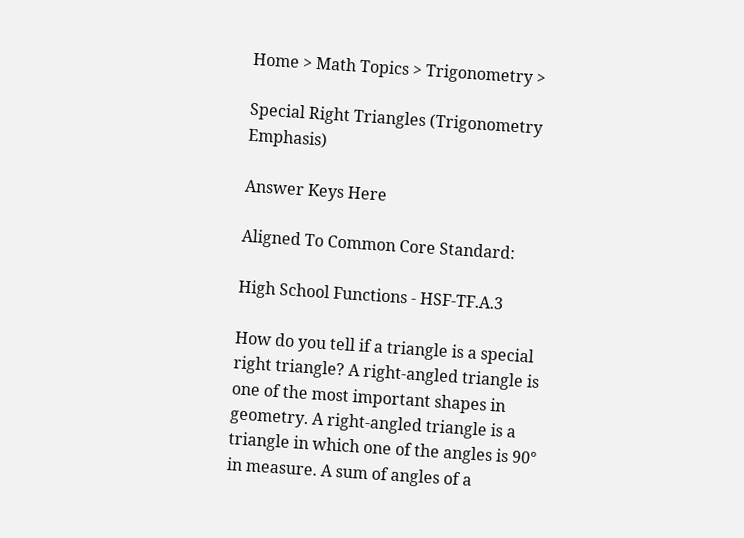Home > Math Topics > Trigonometry >

Special Right Triangles (Trigonometry Emphasis)

Answer Keys Here

Aligned To Common Core Standard:

High School Functions - HSF-TF.A.3

How do you tell if a triangle is a special right triangle? A right-angled triangle is one of the most important shapes in geometry. A right-angled triangle is a triangle in which one of the angles is 90° in measure. A sum of angles of a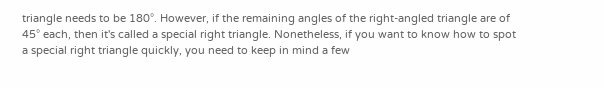triangle needs to be 180°. However, if the remaining angles of the right-angled triangle are of 45° each, then it's called a special right triangle. Nonetheless, if you want to know how to spot a special right triangle quickly, you need to keep in mind a few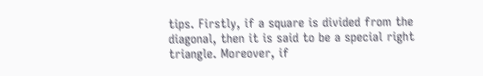tips. Firstly, if a square is divided from the diagonal, then it is said to be a special right triangle. Moreover, if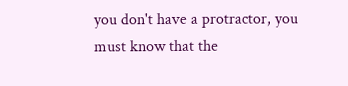you don't have a protractor, you must know that the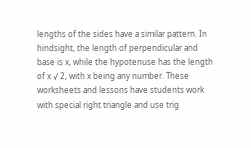lengths of the sides have a similar pattern. In hindsight, the length of perpendicular and base is x, while the hypotenuse has the length of x √ 2, with x being any number. These worksheets and lessons have students work with special right triangle and use trig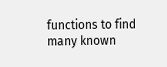functions to find many known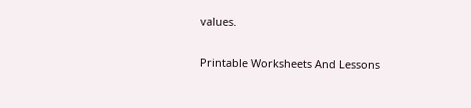values.

Printable Worksheets And Lessons